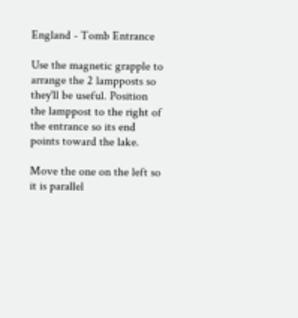England - Tomb Entrance

Use the magnetic grapple to arrange the 2 lampposts so they'll be useful. Position the lamppost to the right of the entrance so its end points toward the lake.

Move the one on the left so it is parallel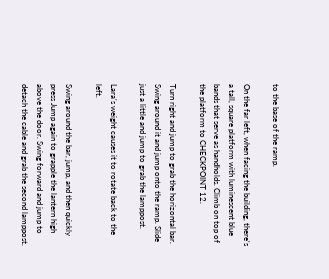to the base of the ramp.

On the far left, when facing the building, there's a tall, square platform with luminescent blue bands that serve as handholds. Climb on top of the platform to CHECKPOINT 12.

Turn right and jump to grab the horizontal bar. Swing around it and jump onto the ramp. Slide just a little and jump to grab the lamppost.

Lara's weight causes it to rotate back to the left.

Swing around the bar, jump, and then quickly press Jump again to grapple the lantern high above the door. Swing forward and jump to detach the cable and grab the second lamppost.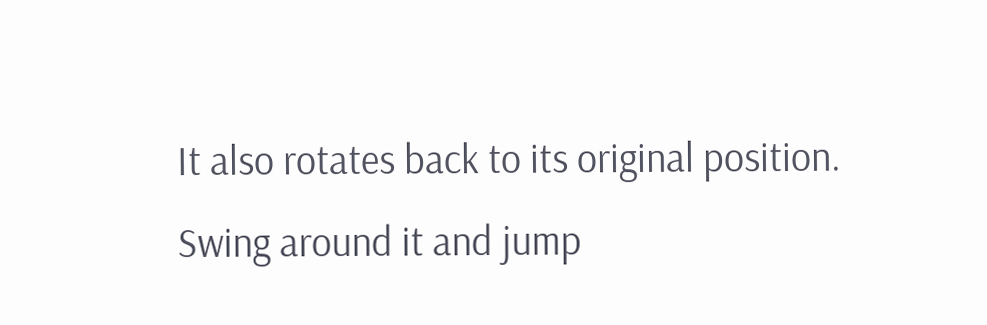It also rotates back to its original position. Swing around it and jump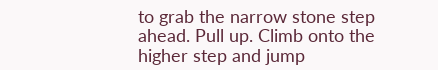to grab the narrow stone step ahead. Pull up. Climb onto the higher step and jump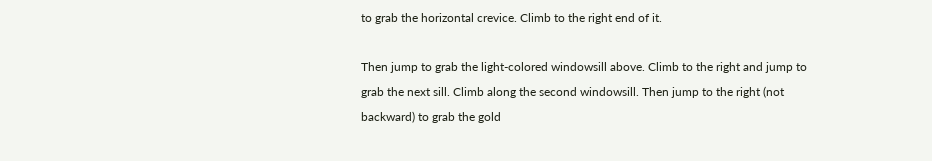to grab the horizontal crevice. Climb to the right end of it.

Then jump to grab the light-colored windowsill above. Climb to the right and jump to grab the next sill. Climb along the second windowsill. Then jump to the right (not backward) to grab the gold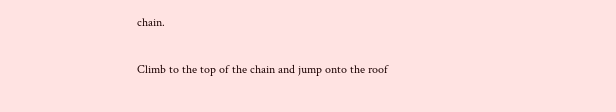chain.

Climb to the top of the chain and jump onto the roof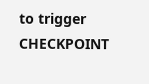to trigger CHECKPOINT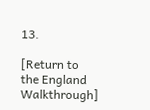13.

[Return to the England Walkthrough]